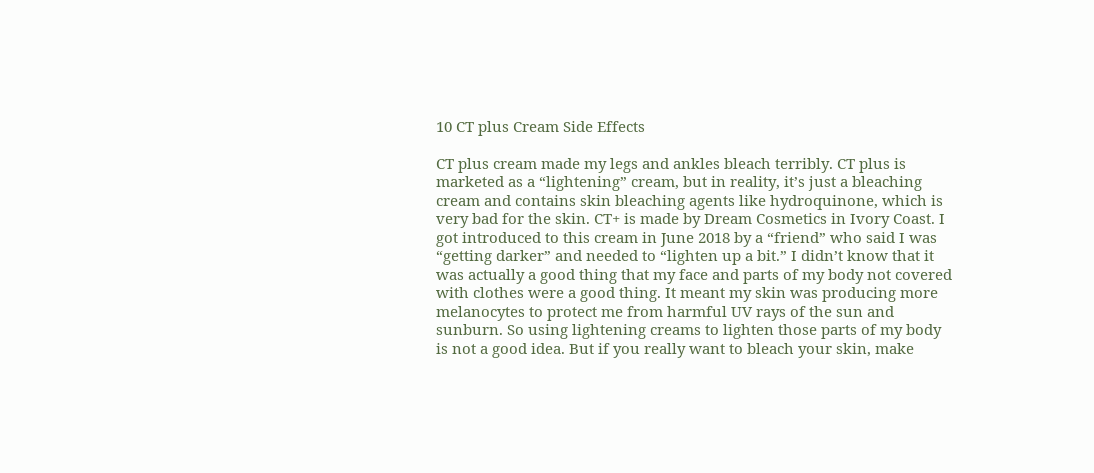10 CT plus Cream Side Effects

CT plus cream made my legs and ankles bleach terribly. CT plus is marketed as a “lightening” cream, but in reality, it’s just a bleaching cream and contains skin bleaching agents like hydroquinone, which is very bad for the skin. CT+ is made by Dream Cosmetics in Ivory Coast. I got introduced to this cream in June 2018 by a “friend” who said I was “getting darker” and needed to “lighten up a bit.” I didn’t know that it was actually a good thing that my face and parts of my body not covered with clothes were a good thing. It meant my skin was producing more melanocytes to protect me from harmful UV rays of the sun and sunburn. So using lightening creams to lighten those parts of my body is not a good idea. But if you really want to bleach your skin, make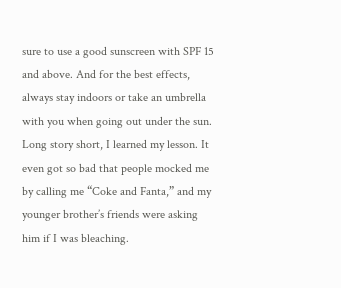sure to use a good sunscreen with SPF 15 and above. And for the best effects, always stay indoors or take an umbrella with you when going out under the sun. Long story short, I learned my lesson. It even got so bad that people mocked me by calling me “Coke and Fanta,” and my younger brother’s friends were asking him if I was bleaching.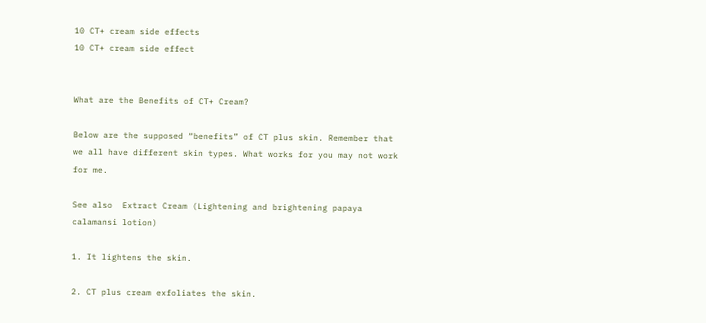10 CT+ cream side effects
10 CT+ cream side effect


What are the Benefits of CT+ Cream?

Below are the supposed “benefits” of CT plus skin. Remember that we all have different skin types. What works for you may not work for me.

See also  Extract Cream (Lightening and brightening papaya calamansi lotion)

1. It lightens the skin.

2. CT plus cream exfoliates the skin.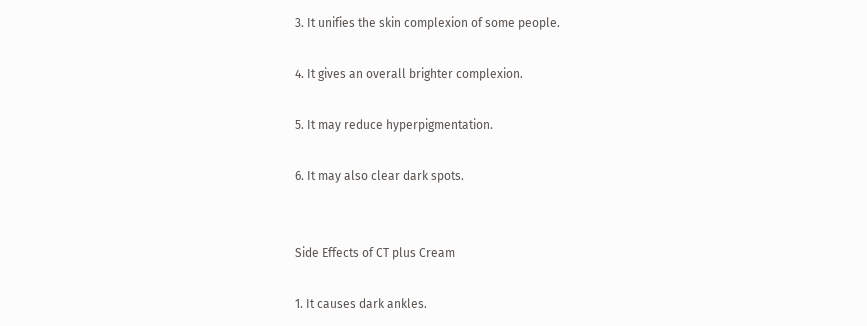3. It unifies the skin complexion of some people.

4. It gives an overall brighter complexion.

5. It may reduce hyperpigmentation.

6. It may also clear dark spots.


Side Effects of CT plus Cream

1. It causes dark ankles.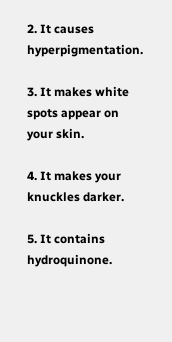2. It causes hyperpigmentation.

3. It makes white spots appear on your skin.

4. It makes your knuckles darker.

5. It contains hydroquinone.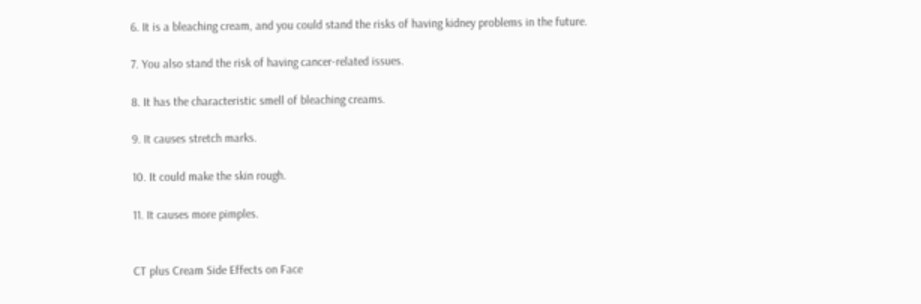6. It is a bleaching cream, and you could stand the risks of having kidney problems in the future.

7. You also stand the risk of having cancer-related issues.

8. It has the characteristic smell of bleaching creams.

9. It causes stretch marks.

10. It could make the skin rough.

11. It causes more pimples.


CT plus Cream Side Effects on Face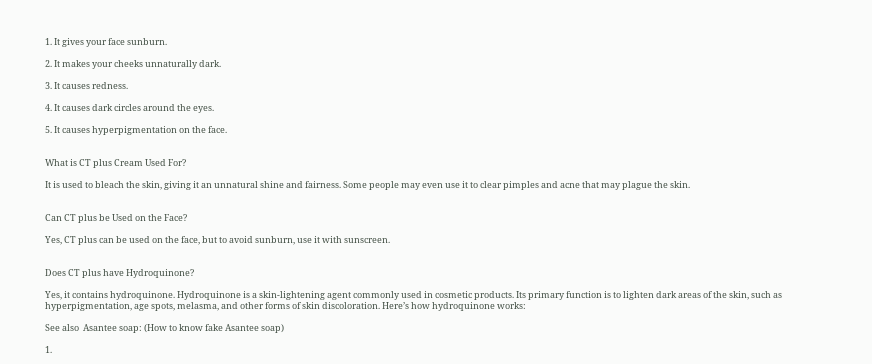1. It gives your face sunburn.

2. It makes your cheeks unnaturally dark.

3. It causes redness.

4. It causes dark circles around the eyes.

5. It causes hyperpigmentation on the face.


What is CT plus Cream Used For?

It is used to bleach the skin, giving it an unnatural shine and fairness. Some people may even use it to clear pimples and acne that may plague the skin.


Can CT plus be Used on the Face?

Yes, CT plus can be used on the face, but to avoid sunburn, use it with sunscreen.


Does CT plus have Hydroquinone?

Yes, it contains hydroquinone. Hydroquinone is a skin-lightening agent commonly used in cosmetic products. Its primary function is to lighten dark areas of the skin, such as hyperpigmentation, age spots, melasma, and other forms of skin discoloration. Here’s how hydroquinone works:

See also  Asantee soap: (How to know fake Asantee soap)

1.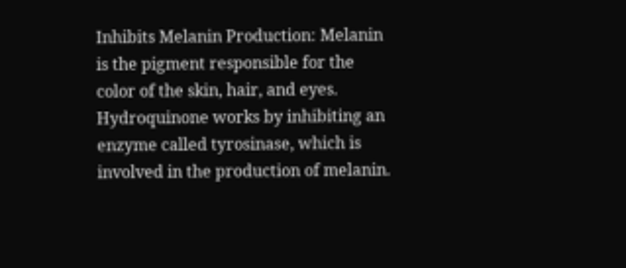Inhibits Melanin Production: Melanin is the pigment responsible for the color of the skin, hair, and eyes. Hydroquinone works by inhibiting an enzyme called tyrosinase, which is involved in the production of melanin.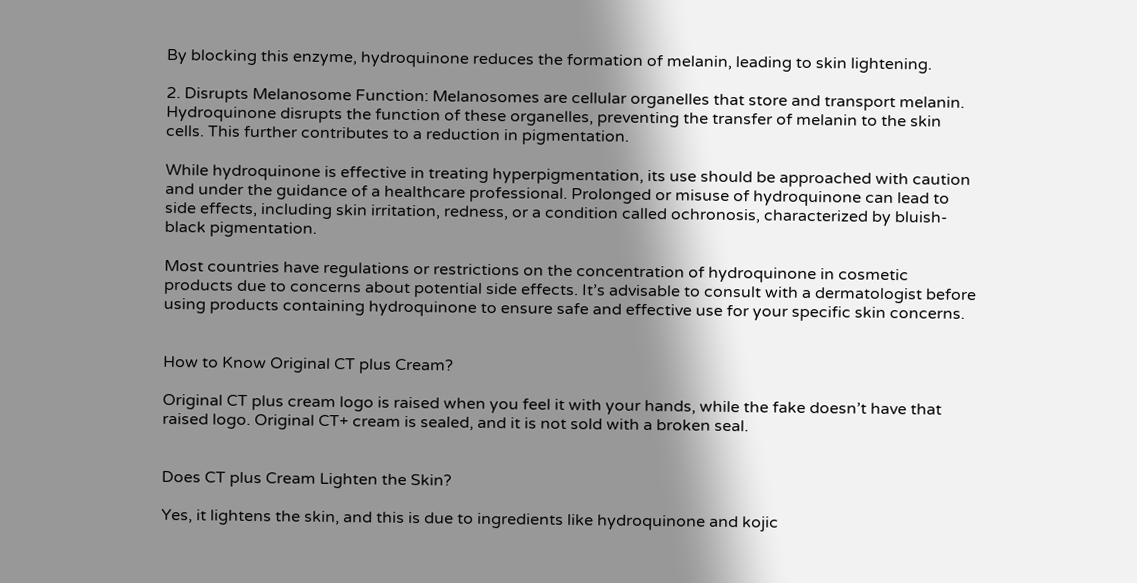By blocking this enzyme, hydroquinone reduces the formation of melanin, leading to skin lightening.

2. Disrupts Melanosome Function: Melanosomes are cellular organelles that store and transport melanin. Hydroquinone disrupts the function of these organelles, preventing the transfer of melanin to the skin cells. This further contributes to a reduction in pigmentation.

While hydroquinone is effective in treating hyperpigmentation, its use should be approached with caution and under the guidance of a healthcare professional. Prolonged or misuse of hydroquinone can lead to side effects, including skin irritation, redness, or a condition called ochronosis, characterized by bluish-black pigmentation.

Most countries have regulations or restrictions on the concentration of hydroquinone in cosmetic products due to concerns about potential side effects. It’s advisable to consult with a dermatologist before using products containing hydroquinone to ensure safe and effective use for your specific skin concerns.


How to Know Original CT plus Cream?

Original CT plus cream logo is raised when you feel it with your hands, while the fake doesn’t have that raised logo. Original CT+ cream is sealed, and it is not sold with a broken seal.


Does CT plus Cream Lighten the Skin?

Yes, it lightens the skin, and this is due to ingredients like hydroquinone and kojic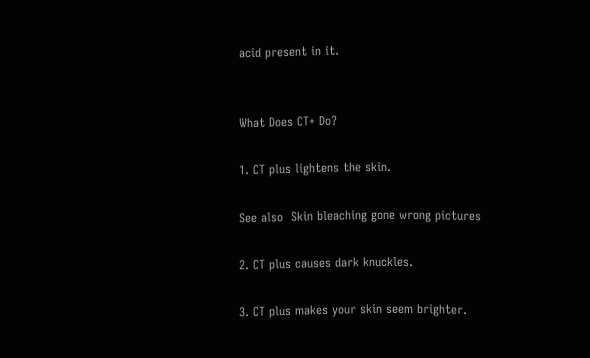acid present in it.


What Does CT+ Do?

1. CT plus lightens the skin.

See also  Skin bleaching gone wrong pictures

2. CT plus causes dark knuckles.

3. CT plus makes your skin seem brighter.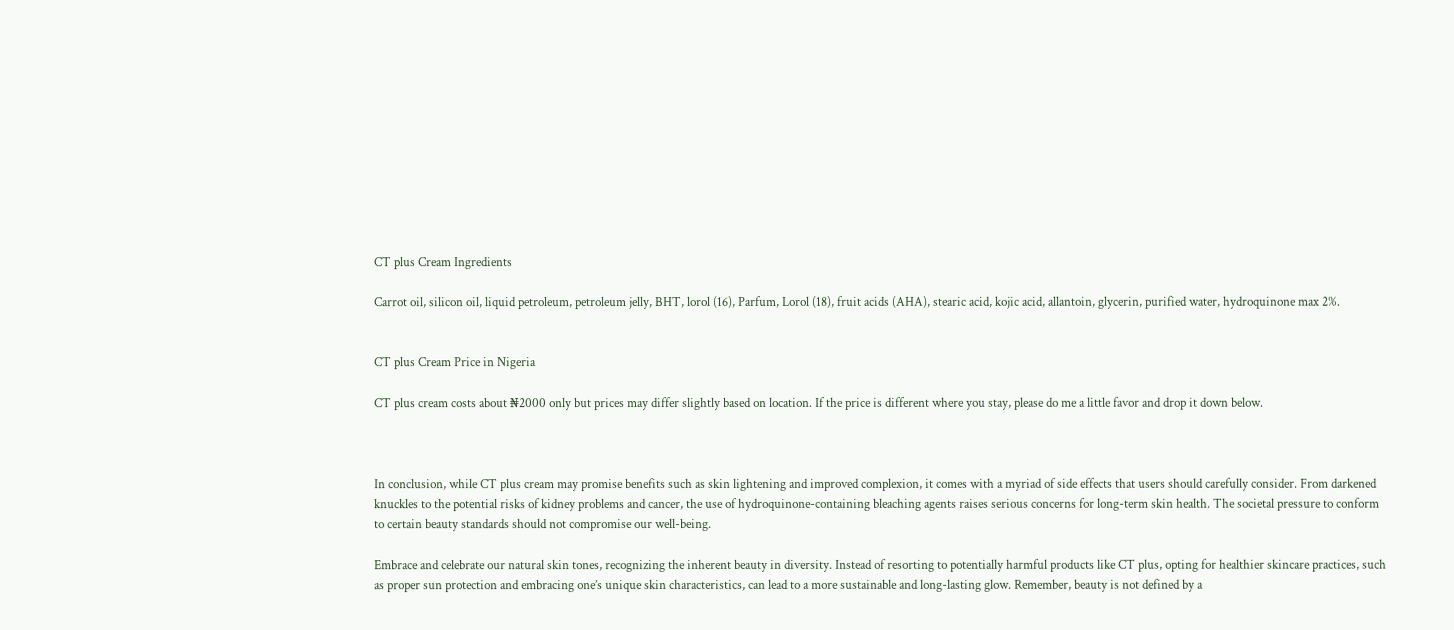CT plus Cream Ingredients

Carrot oil, silicon oil, liquid petroleum, petroleum jelly, BHT, lorol (16), Parfum, Lorol (18), fruit acids (AHA), stearic acid, kojic acid, allantoin, glycerin, purified water, hydroquinone max 2%.


CT plus Cream Price in Nigeria

CT plus cream costs about ₦2000 only but prices may differ slightly based on location. If the price is different where you stay, please do me a little favor and drop it down below.



In conclusion, while CT plus cream may promise benefits such as skin lightening and improved complexion, it comes with a myriad of side effects that users should carefully consider. From darkened knuckles to the potential risks of kidney problems and cancer, the use of hydroquinone-containing bleaching agents raises serious concerns for long-term skin health. The societal pressure to conform to certain beauty standards should not compromise our well-being.

Embrace and celebrate our natural skin tones, recognizing the inherent beauty in diversity. Instead of resorting to potentially harmful products like CT plus, opting for healthier skincare practices, such as proper sun protection and embracing one’s unique skin characteristics, can lead to a more sustainable and long-lasting glow. Remember, beauty is not defined by a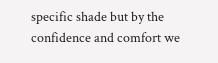specific shade but by the confidence and comfort we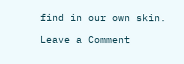find in our own skin.

Leave a Comment